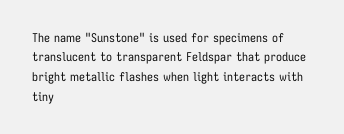The name "Sunstone" is used for specimens of translucent to transparent Feldspar that produce bright metallic flashes when light interacts with tiny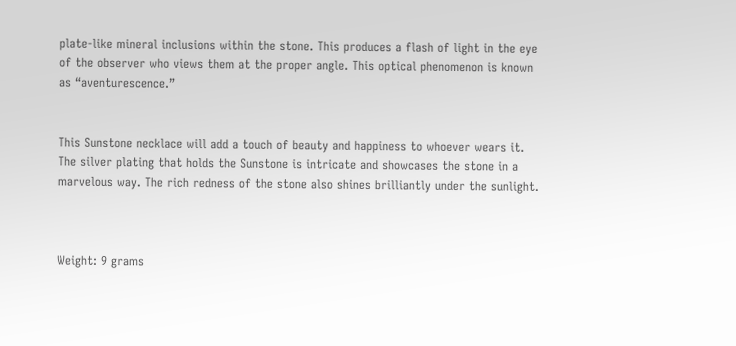plate-like mineral inclusions within the stone. This produces a flash of light in the eye of the observer who views them at the proper angle. This optical phenomenon is known as “aventurescence.”


This Sunstone necklace will add a touch of beauty and happiness to whoever wears it. The silver plating that holds the Sunstone is intricate and showcases the stone in a marvelous way. The rich redness of the stone also shines brilliantly under the sunlight.



Weight: 9 grams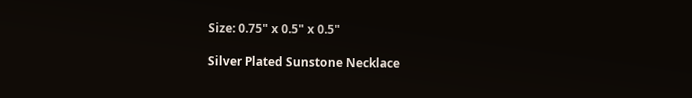Size: 0.75" x 0.5" x 0.5"

Silver Plated Sunstone Necklace